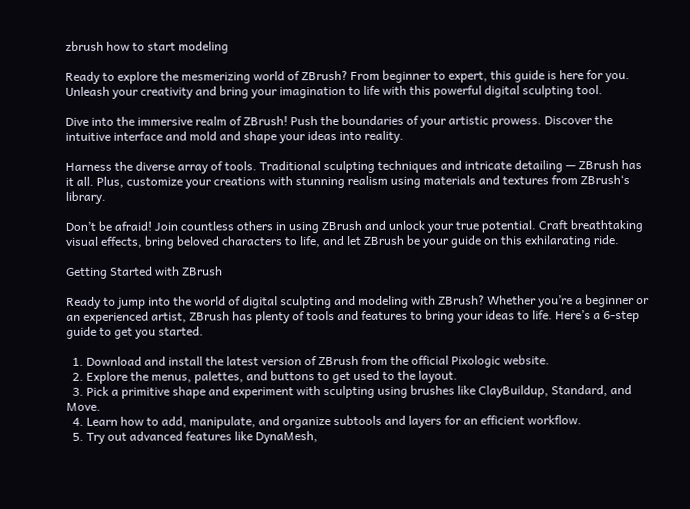zbrush how to start modeling

Ready to explore the mesmerizing world of ZBrush? From beginner to expert, this guide is here for you. Unleash your creativity and bring your imagination to life with this powerful digital sculpting tool.

Dive into the immersive realm of ZBrush! Push the boundaries of your artistic prowess. Discover the intuitive interface and mold and shape your ideas into reality.

Harness the diverse array of tools. Traditional sculpting techniques and intricate detailing — ZBrush has it all. Plus, customize your creations with stunning realism using materials and textures from ZBrush‘s library.

Don’t be afraid! Join countless others in using ZBrush and unlock your true potential. Craft breathtaking visual effects, bring beloved characters to life, and let ZBrush be your guide on this exhilarating ride.

Getting Started with ZBrush

Ready to jump into the world of digital sculpting and modeling with ZBrush? Whether you’re a beginner or an experienced artist, ZBrush has plenty of tools and features to bring your ideas to life. Here’s a 6-step guide to get you started.

  1. Download and install the latest version of ZBrush from the official Pixologic website.
  2. Explore the menus, palettes, and buttons to get used to the layout.
  3. Pick a primitive shape and experiment with sculpting using brushes like ClayBuildup, Standard, and Move.
  4. Learn how to add, manipulate, and organize subtools and layers for an efficient workflow.
  5. Try out advanced features like DynaMesh,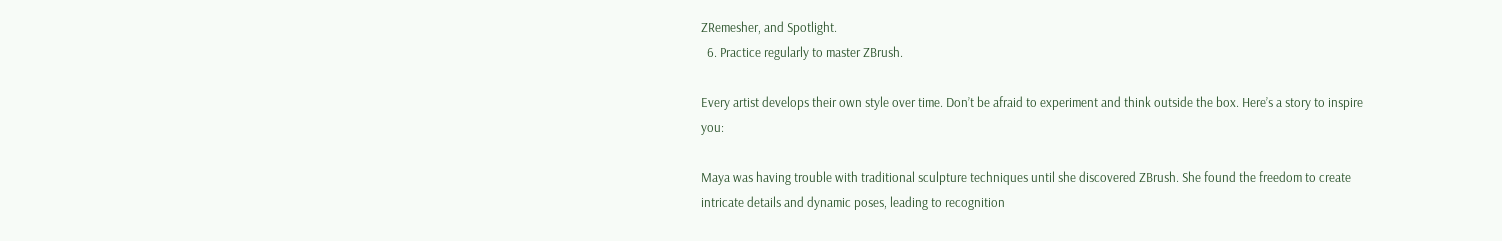ZRemesher, and Spotlight.
  6. Practice regularly to master ZBrush.

Every artist develops their own style over time. Don’t be afraid to experiment and think outside the box. Here’s a story to inspire you:

Maya was having trouble with traditional sculpture techniques until she discovered ZBrush. She found the freedom to create intricate details and dynamic poses, leading to recognition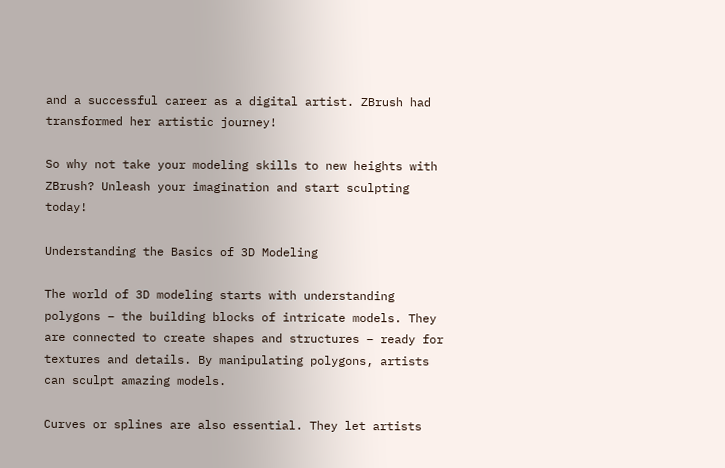and a successful career as a digital artist. ZBrush had transformed her artistic journey!

So why not take your modeling skills to new heights with ZBrush? Unleash your imagination and start sculpting today!

Understanding the Basics of 3D Modeling

The world of 3D modeling starts with understanding polygons – the building blocks of intricate models. They are connected to create shapes and structures – ready for textures and details. By manipulating polygons, artists can sculpt amazing models.

Curves or splines are also essential. They let artists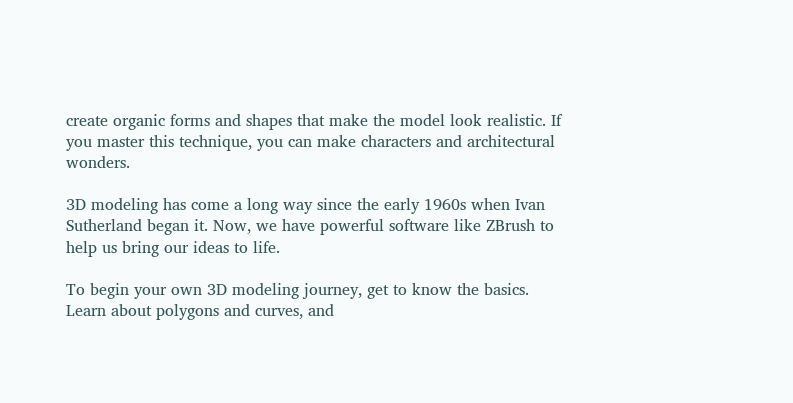create organic forms and shapes that make the model look realistic. If you master this technique, you can make characters and architectural wonders.

3D modeling has come a long way since the early 1960s when Ivan Sutherland began it. Now, we have powerful software like ZBrush to help us bring our ideas to life.

To begin your own 3D modeling journey, get to know the basics. Learn about polygons and curves, and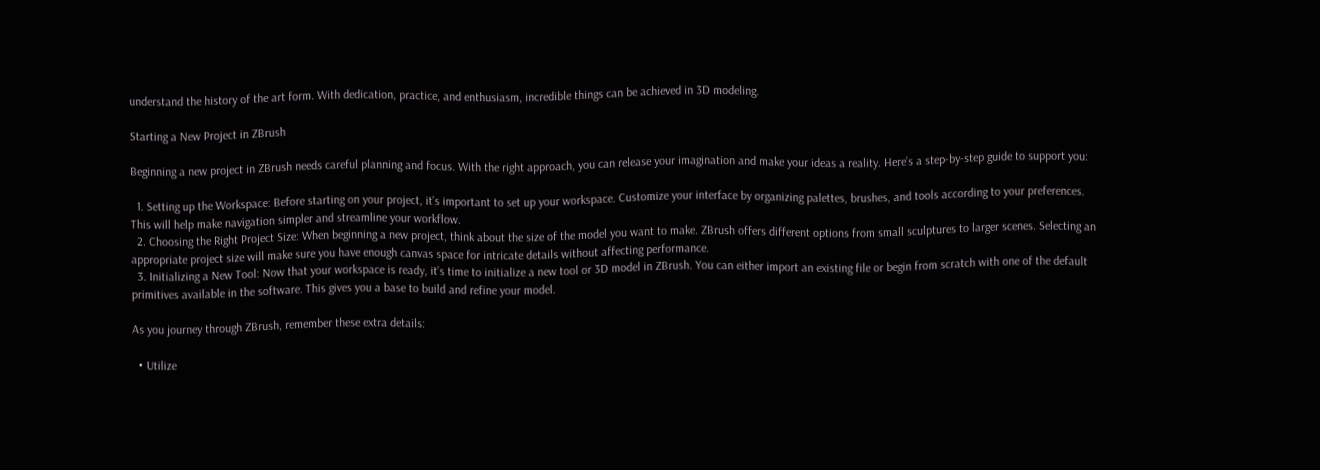understand the history of the art form. With dedication, practice, and enthusiasm, incredible things can be achieved in 3D modeling.

Starting a New Project in ZBrush

Beginning a new project in ZBrush needs careful planning and focus. With the right approach, you can release your imagination and make your ideas a reality. Here’s a step-by-step guide to support you:

  1. Setting up the Workspace: Before starting on your project, it’s important to set up your workspace. Customize your interface by organizing palettes, brushes, and tools according to your preferences. This will help make navigation simpler and streamline your workflow.
  2. Choosing the Right Project Size: When beginning a new project, think about the size of the model you want to make. ZBrush offers different options from small sculptures to larger scenes. Selecting an appropriate project size will make sure you have enough canvas space for intricate details without affecting performance.
  3. Initializing a New Tool: Now that your workspace is ready, it’s time to initialize a new tool or 3D model in ZBrush. You can either import an existing file or begin from scratch with one of the default primitives available in the software. This gives you a base to build and refine your model.

As you journey through ZBrush, remember these extra details:

  • Utilize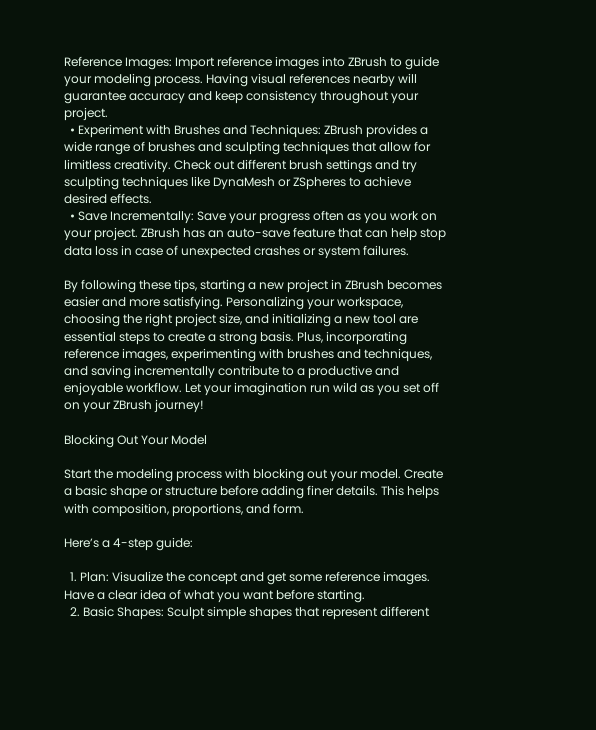Reference Images: Import reference images into ZBrush to guide your modeling process. Having visual references nearby will guarantee accuracy and keep consistency throughout your project.
  • Experiment with Brushes and Techniques: ZBrush provides a wide range of brushes and sculpting techniques that allow for limitless creativity. Check out different brush settings and try sculpting techniques like DynaMesh or ZSpheres to achieve desired effects.
  • Save Incrementally: Save your progress often as you work on your project. ZBrush has an auto-save feature that can help stop data loss in case of unexpected crashes or system failures.

By following these tips, starting a new project in ZBrush becomes easier and more satisfying. Personalizing your workspace, choosing the right project size, and initializing a new tool are essential steps to create a strong basis. Plus, incorporating reference images, experimenting with brushes and techniques, and saving incrementally contribute to a productive and enjoyable workflow. Let your imagination run wild as you set off on your ZBrush journey!

Blocking Out Your Model

Start the modeling process with blocking out your model. Create a basic shape or structure before adding finer details. This helps with composition, proportions, and form.

Here’s a 4-step guide:

  1. Plan: Visualize the concept and get some reference images. Have a clear idea of what you want before starting.
  2. Basic Shapes: Sculpt simple shapes that represent different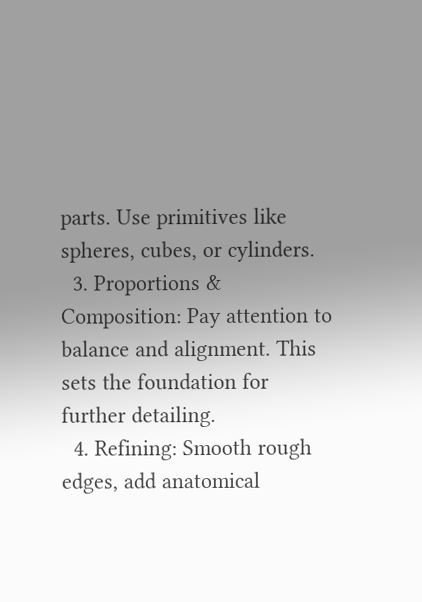parts. Use primitives like spheres, cubes, or cylinders.
  3. Proportions & Composition: Pay attention to balance and alignment. This sets the foundation for further detailing.
  4. Refining: Smooth rough edges, add anatomical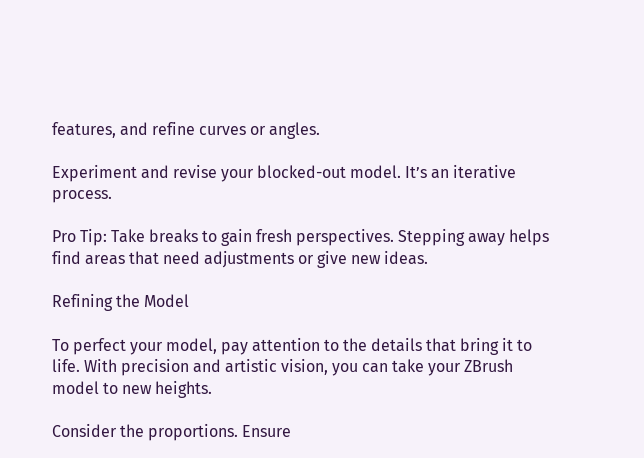features, and refine curves or angles.

Experiment and revise your blocked-out model. It’s an iterative process.

Pro Tip: Take breaks to gain fresh perspectives. Stepping away helps find areas that need adjustments or give new ideas.

Refining the Model

To perfect your model, pay attention to the details that bring it to life. With precision and artistic vision, you can take your ZBrush model to new heights.

Consider the proportions. Ensure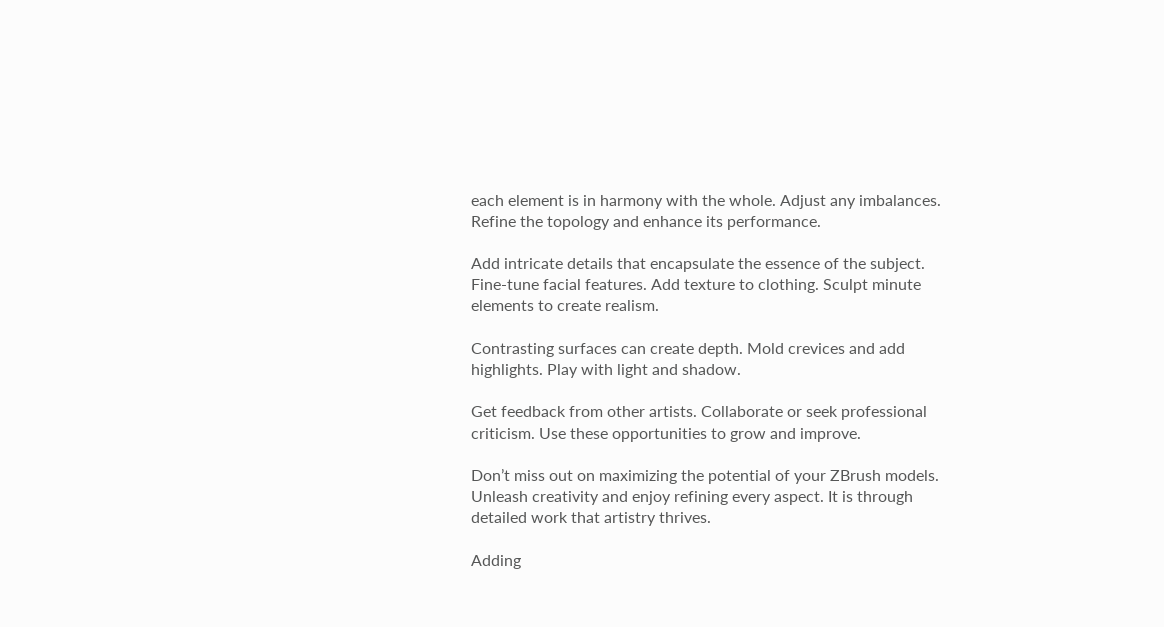each element is in harmony with the whole. Adjust any imbalances. Refine the topology and enhance its performance.

Add intricate details that encapsulate the essence of the subject. Fine-tune facial features. Add texture to clothing. Sculpt minute elements to create realism.

Contrasting surfaces can create depth. Mold crevices and add highlights. Play with light and shadow.

Get feedback from other artists. Collaborate or seek professional criticism. Use these opportunities to grow and improve.

Don’t miss out on maximizing the potential of your ZBrush models. Unleash creativity and enjoy refining every aspect. It is through detailed work that artistry thrives.

Adding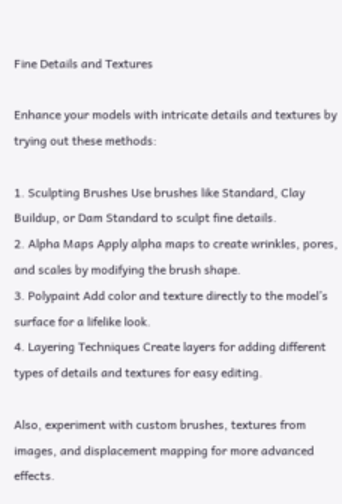Fine Details and Textures

Enhance your models with intricate details and textures by trying out these methods:

1. Sculpting Brushes Use brushes like Standard, Clay Buildup, or Dam Standard to sculpt fine details.
2. Alpha Maps Apply alpha maps to create wrinkles, pores, and scales by modifying the brush shape.
3. Polypaint Add color and texture directly to the model’s surface for a lifelike look.
4. Layering Techniques Create layers for adding different types of details and textures for easy editing.

Also, experiment with custom brushes, textures from images, and displacement mapping for more advanced effects.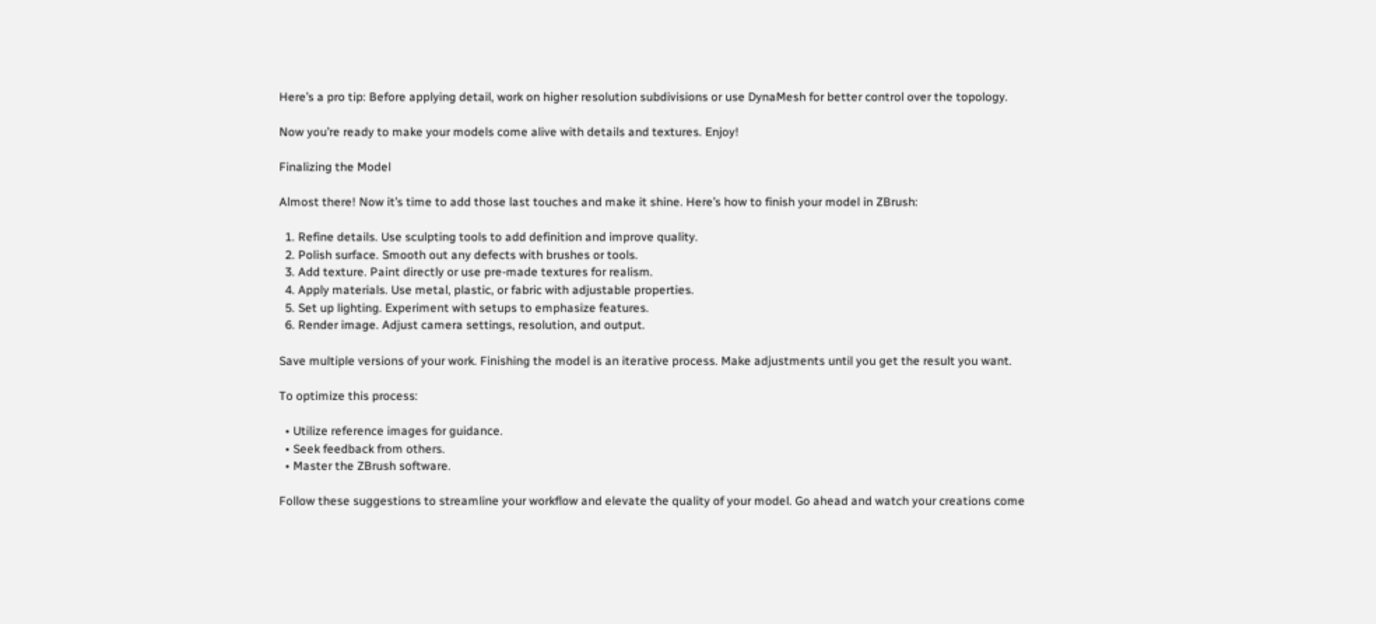Here’s a pro tip: Before applying detail, work on higher resolution subdivisions or use DynaMesh for better control over the topology.

Now you’re ready to make your models come alive with details and textures. Enjoy!

Finalizing the Model

Almost there! Now it’s time to add those last touches and make it shine. Here’s how to finish your model in ZBrush:

  1. Refine details. Use sculpting tools to add definition and improve quality.
  2. Polish surface. Smooth out any defects with brushes or tools.
  3. Add texture. Paint directly or use pre-made textures for realism.
  4. Apply materials. Use metal, plastic, or fabric with adjustable properties.
  5. Set up lighting. Experiment with setups to emphasize features.
  6. Render image. Adjust camera settings, resolution, and output.

Save multiple versions of your work. Finishing the model is an iterative process. Make adjustments until you get the result you want.

To optimize this process:

  • Utilize reference images for guidance.
  • Seek feedback from others.
  • Master the ZBrush software.

Follow these suggestions to streamline your workflow and elevate the quality of your model. Go ahead and watch your creations come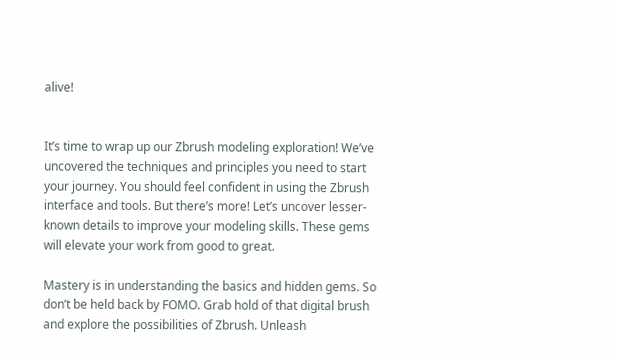alive!


It’s time to wrap up our Zbrush modeling exploration! We’ve uncovered the techniques and principles you need to start your journey. You should feel confident in using the Zbrush interface and tools. But there’s more! Let’s uncover lesser-known details to improve your modeling skills. These gems will elevate your work from good to great.

Mastery is in understanding the basics and hidden gems. So don’t be held back by FOMO. Grab hold of that digital brush and explore the possibilities of Zbrush. Unleash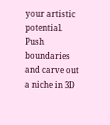your artistic potential. Push boundaries and carve out a niche in 3D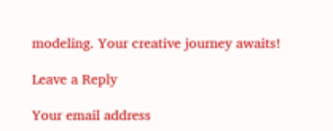modeling. Your creative journey awaits!

Leave a Reply

Your email address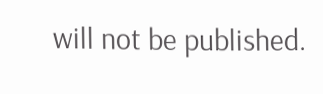will not be published.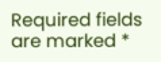Required fields are marked *